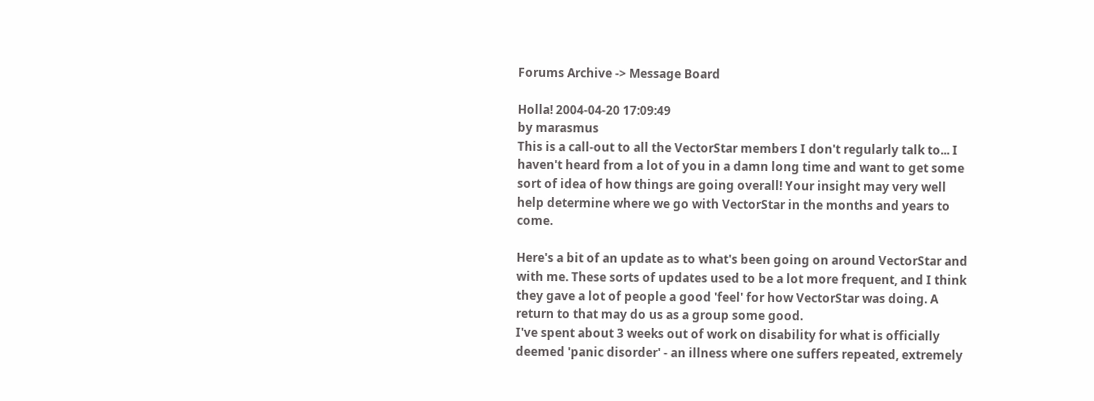Forums Archive -> Message Board

Holla! 2004-04-20 17:09:49
by marasmus
This is a call-out to all the VectorStar members I don't regularly talk to... I haven't heard from a lot of you in a damn long time and want to get some sort of idea of how things are going overall! Your insight may very well help determine where we go with VectorStar in the months and years to come.

Here's a bit of an update as to what's been going on around VectorStar and with me. These sorts of updates used to be a lot more frequent, and I think they gave a lot of people a good 'feel' for how VectorStar was doing. A return to that may do us as a group some good.
I've spent about 3 weeks out of work on disability for what is officially deemed 'panic disorder' - an illness where one suffers repeated, extremely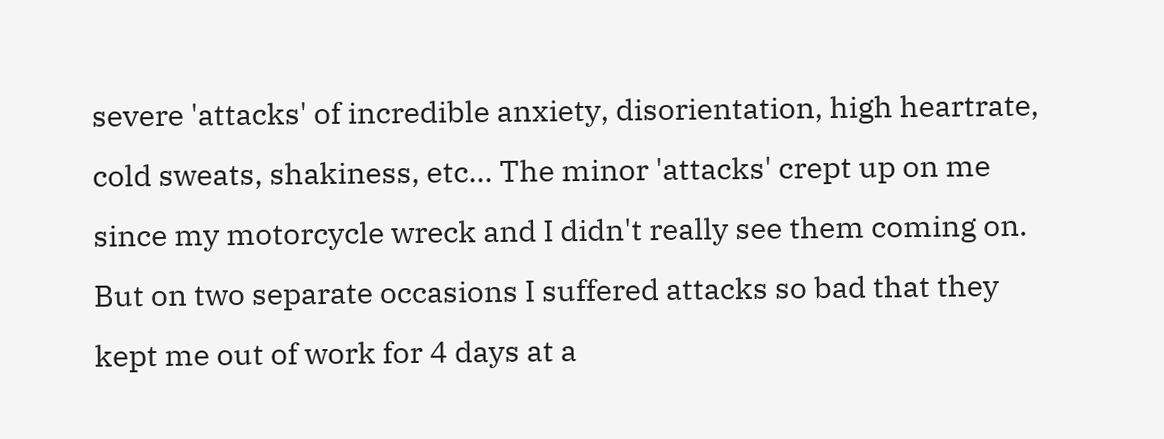severe 'attacks' of incredible anxiety, disorientation, high heartrate, cold sweats, shakiness, etc... The minor 'attacks' crept up on me since my motorcycle wreck and I didn't really see them coming on. But on two separate occasions I suffered attacks so bad that they kept me out of work for 4 days at a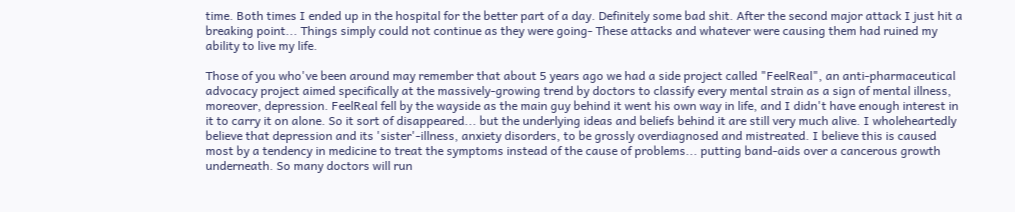time. Both times I ended up in the hospital for the better part of a day. Definitely some bad shit. After the second major attack I just hit a breaking point... Things simply could not continue as they were going- These attacks and whatever were causing them had ruined my ability to live my life.

Those of you who've been around may remember that about 5 years ago we had a side project called "FeelReal", an anti-pharmaceutical advocacy project aimed specifically at the massively-growing trend by doctors to classify every mental strain as a sign of mental illness, moreover, depression. FeelReal fell by the wayside as the main guy behind it went his own way in life, and I didn't have enough interest in it to carry it on alone. So it sort of disappeared... but the underlying ideas and beliefs behind it are still very much alive. I wholeheartedly believe that depression and its 'sister'-illness, anxiety disorders, to be grossly overdiagnosed and mistreated. I believe this is caused most by a tendency in medicine to treat the symptoms instead of the cause of problems... putting band-aids over a cancerous growth underneath. So many doctors will run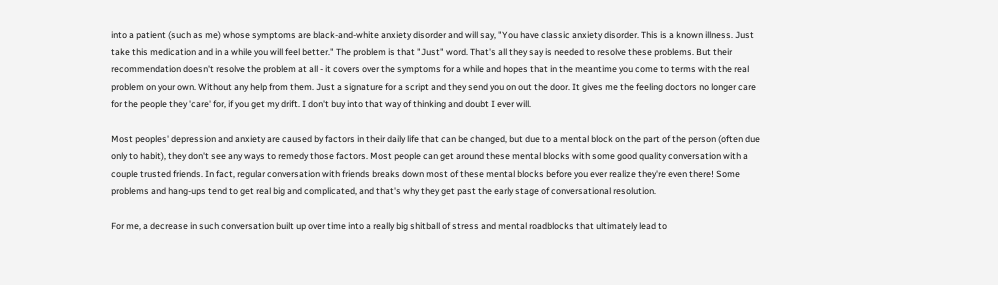into a patient (such as me) whose symptoms are black-and-white anxiety disorder and will say, "You have classic anxiety disorder. This is a known illness. Just take this medication and in a while you will feel better." The problem is that "Just" word. That's all they say is needed to resolve these problems. But their recommendation doesn't resolve the problem at all - it covers over the symptoms for a while and hopes that in the meantime you come to terms with the real problem on your own. Without any help from them. Just a signature for a script and they send you on out the door. It gives me the feeling doctors no longer care for the people they 'care' for, if you get my drift. I don't buy into that way of thinking and doubt I ever will.

Most peoples' depression and anxiety are caused by factors in their daily life that can be changed, but due to a mental block on the part of the person (often due only to habit), they don't see any ways to remedy those factors. Most people can get around these mental blocks with some good quality conversation with a couple trusted friends. In fact, regular conversation with friends breaks down most of these mental blocks before you ever realize they're even there! Some problems and hang-ups tend to get real big and complicated, and that's why they get past the early stage of conversational resolution.

For me, a decrease in such conversation built up over time into a really big shitball of stress and mental roadblocks that ultimately lead to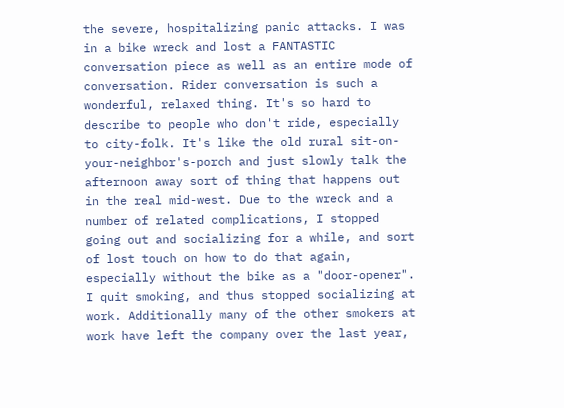the severe, hospitalizing panic attacks. I was in a bike wreck and lost a FANTASTIC conversation piece as well as an entire mode of conversation. Rider conversation is such a wonderful, relaxed thing. It's so hard to describe to people who don't ride, especially to city-folk. It's like the old rural sit-on-your-neighbor's-porch and just slowly talk the afternoon away sort of thing that happens out in the real mid-west. Due to the wreck and a number of related complications, I stopped going out and socializing for a while, and sort of lost touch on how to do that again, especially without the bike as a "door-opener". I quit smoking, and thus stopped socializing at work. Additionally many of the other smokers at work have left the company over the last year,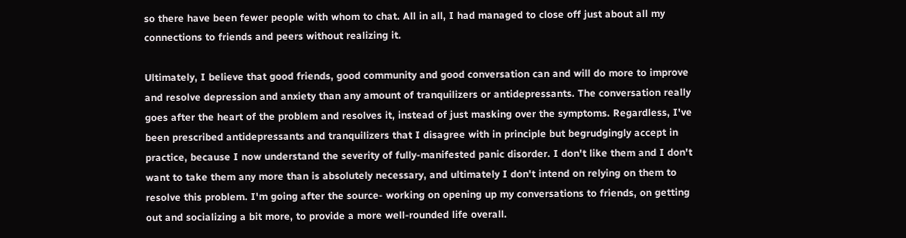so there have been fewer people with whom to chat. All in all, I had managed to close off just about all my connections to friends and peers without realizing it.

Ultimately, I believe that good friends, good community and good conversation can and will do more to improve and resolve depression and anxiety than any amount of tranquilizers or antidepressants. The conversation really goes after the heart of the problem and resolves it, instead of just masking over the symptoms. Regardless, I've been prescribed antidepressants and tranquilizers that I disagree with in principle but begrudgingly accept in practice, because I now understand the severity of fully-manifested panic disorder. I don't like them and I don't want to take them any more than is absolutely necessary, and ultimately I don't intend on relying on them to resolve this problem. I'm going after the source- working on opening up my conversations to friends, on getting out and socializing a bit more, to provide a more well-rounded life overall.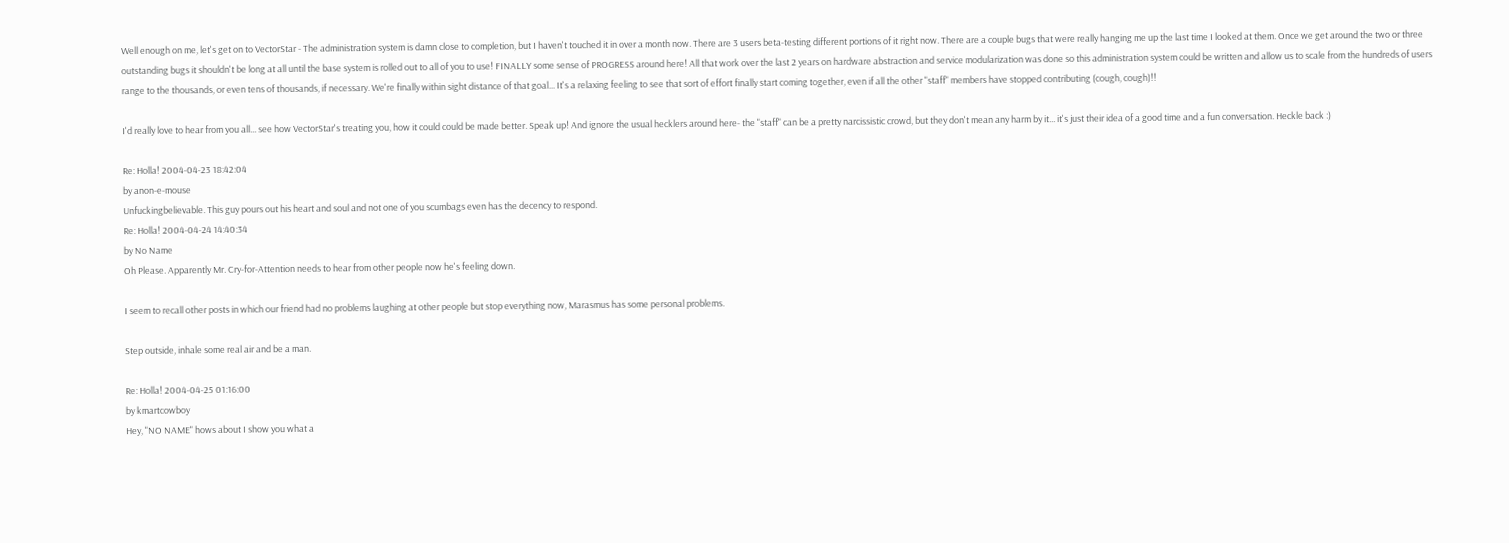Well enough on me, let's get on to VectorStar - The administration system is damn close to completion, but I haven't touched it in over a month now. There are 3 users beta-testing different portions of it right now. There are a couple bugs that were really hanging me up the last time I looked at them. Once we get around the two or three outstanding bugs it shouldn't be long at all until the base system is rolled out to all of you to use! FINALLY some sense of PROGRESS around here! All that work over the last 2 years on hardware abstraction and service modularization was done so this administration system could be written and allow us to scale from the hundreds of users range to the thousands, or even tens of thousands, if necessary. We're finally within sight distance of that goal... It's a relaxing feeling to see that sort of effort finally start coming together, even if all the other "staff" members have stopped contributing (cough, cough)!!

I'd really love to hear from you all... see how VectorStar's treating you, how it could could be made better. Speak up! And ignore the usual hecklers around here- the "staff" can be a pretty narcissistic crowd, but they don't mean any harm by it... it's just their idea of a good time and a fun conversation. Heckle back :)

Re: Holla! 2004-04-23 18:42:04
by anon-e-mouse
Unfuckingbelievable. This guy pours out his heart and soul and not one of you scumbags even has the decency to respond.
Re: Holla! 2004-04-24 14:40:34
by No Name
Oh Please. Apparently Mr. Cry-for-Attention needs to hear from other people now he's feeling down.

I seem to recall other posts in which our friend had no problems laughing at other people but stop everything now, Marasmus has some personal problems.

Step outside, inhale some real air and be a man.

Re: Holla! 2004-04-25 01:16:00
by kmartcowboy
Hey, "NO NAME" hows about I show you what a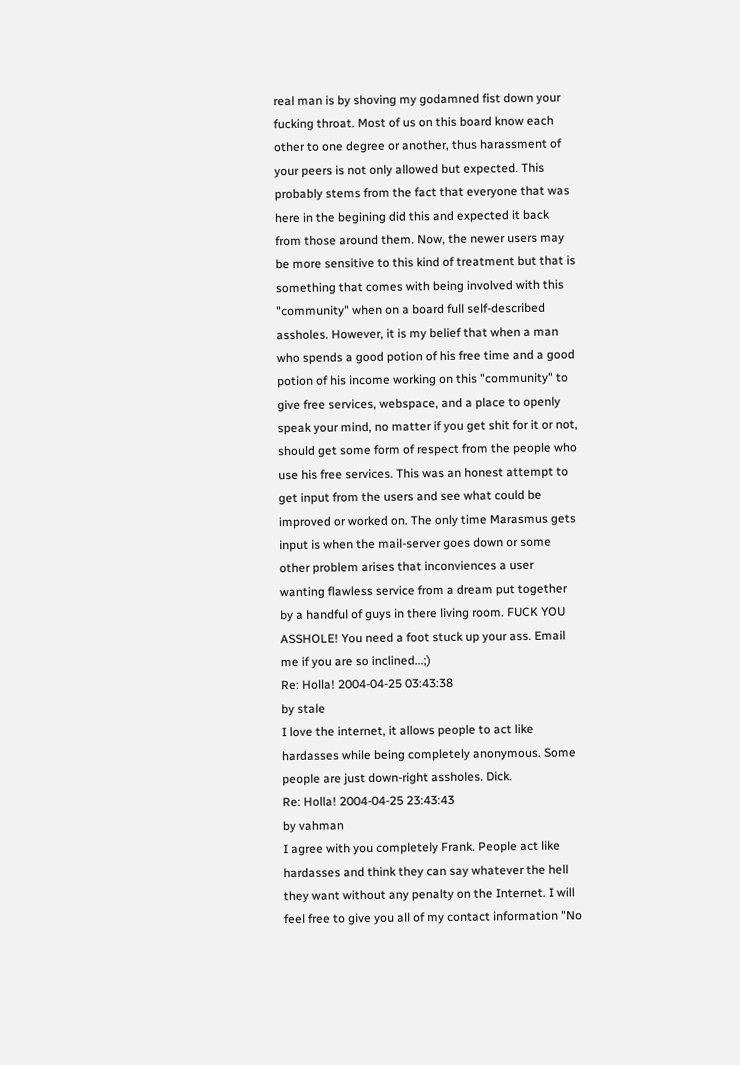real man is by shoving my godamned fist down your fucking throat. Most of us on this board know each other to one degree or another, thus harassment of your peers is not only allowed but expected. This probably stems from the fact that everyone that was here in the begining did this and expected it back from those around them. Now, the newer users may be more sensitive to this kind of treatment but that is something that comes with being involved with this "community" when on a board full self-described assholes. However, it is my belief that when a man who spends a good potion of his free time and a good potion of his income working on this "community" to give free services, webspace, and a place to openly speak your mind, no matter if you get shit for it or not, should get some form of respect from the people who use his free services. This was an honest attempt to get input from the users and see what could be improved or worked on. The only time Marasmus gets input is when the mail-server goes down or some other problem arises that inconviences a user wanting flawless service from a dream put together by a handful of guys in there living room. FUCK YOU ASSHOLE! You need a foot stuck up your ass. Email me if you are so inclined...;)
Re: Holla! 2004-04-25 03:43:38
by stale
I love the internet, it allows people to act like hardasses while being completely anonymous. Some people are just down-right assholes. Dick.
Re: Holla! 2004-04-25 23:43:43
by vahman
I agree with you completely Frank. People act like hardasses and think they can say whatever the hell they want without any penalty on the Internet. I will feel free to give you all of my contact information "No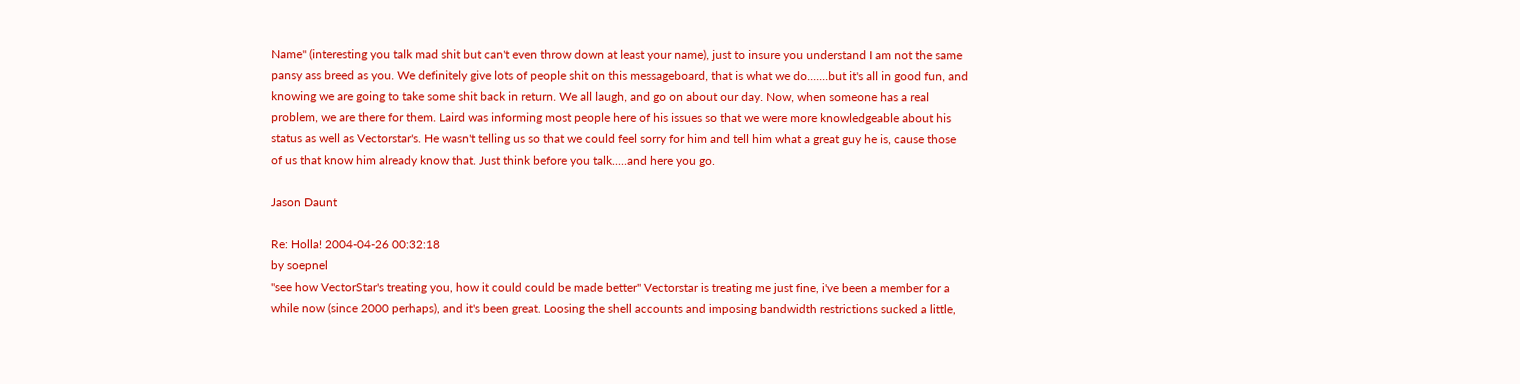Name" (interesting you talk mad shit but can't even throw down at least your name), just to insure you understand I am not the same pansy ass breed as you. We definitely give lots of people shit on this messageboard, that is what we do.......but it's all in good fun, and knowing we are going to take some shit back in return. We all laugh, and go on about our day. Now, when someone has a real problem, we are there for them. Laird was informing most people here of his issues so that we were more knowledgeable about his status as well as Vectorstar's. He wasn't telling us so that we could feel sorry for him and tell him what a great guy he is, cause those of us that know him already know that. Just think before you talk.....and here you go.

Jason Daunt

Re: Holla! 2004-04-26 00:32:18
by soepnel
"see how VectorStar's treating you, how it could could be made better" Vectorstar is treating me just fine, i've been a member for a while now (since 2000 perhaps), and it's been great. Loosing the shell accounts and imposing bandwidth restrictions sucked a little,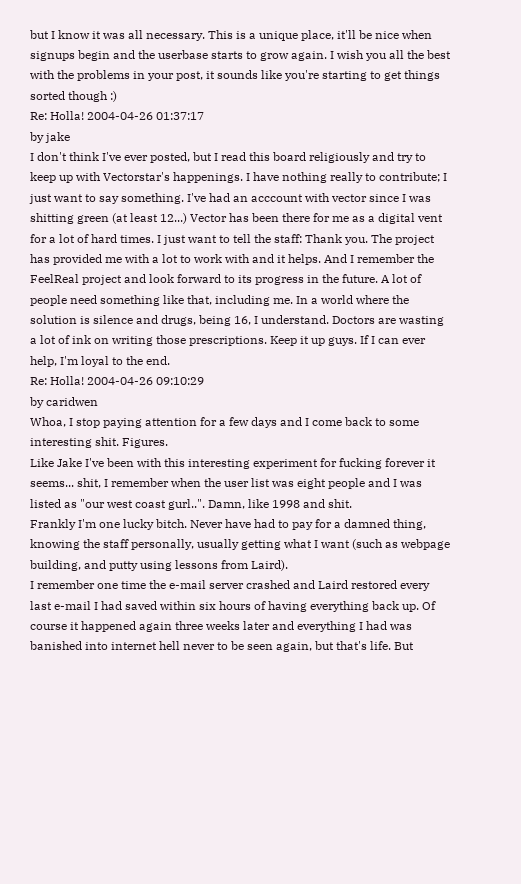but I know it was all necessary. This is a unique place, it'll be nice when signups begin and the userbase starts to grow again. I wish you all the best with the problems in your post, it sounds like you're starting to get things sorted though :)
Re: Holla! 2004-04-26 01:37:17
by jake
I don't think I've ever posted, but I read this board religiously and try to keep up with Vectorstar's happenings. I have nothing really to contribute; I just want to say something. I've had an acccount with vector since I was shitting green (at least 12...) Vector has been there for me as a digital vent for a lot of hard times. I just want to tell the staff: Thank you. The project has provided me with a lot to work with and it helps. And I remember the FeelReal project and look forward to its progress in the future. A lot of people need something like that, including me. In a world where the solution is silence and drugs, being 16, I understand. Doctors are wasting a lot of ink on writing those prescriptions. Keep it up guys. If I can ever help, I'm loyal to the end.
Re: Holla! 2004-04-26 09:10:29
by caridwen
Whoa, I stop paying attention for a few days and I come back to some interesting shit. Figures.
Like Jake I've been with this interesting experiment for fucking forever it seems... shit, I remember when the user list was eight people and I was listed as "our west coast gurl..". Damn, like 1998 and shit.
Frankly I'm one lucky bitch. Never have had to pay for a damned thing, knowing the staff personally, usually getting what I want (such as webpage building, and putty using lessons from Laird).
I remember one time the e-mail server crashed and Laird restored every last e-mail I had saved within six hours of having everything back up. Of course it happened again three weeks later and everything I had was banished into internet hell never to be seen again, but that's life. But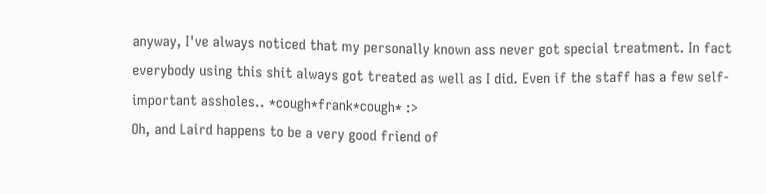anyway, I've always noticed that my personally known ass never got special treatment. In fact everybody using this shit always got treated as well as I did. Even if the staff has a few self-important assholes.. *cough*frank*cough* :>
Oh, and Laird happens to be a very good friend of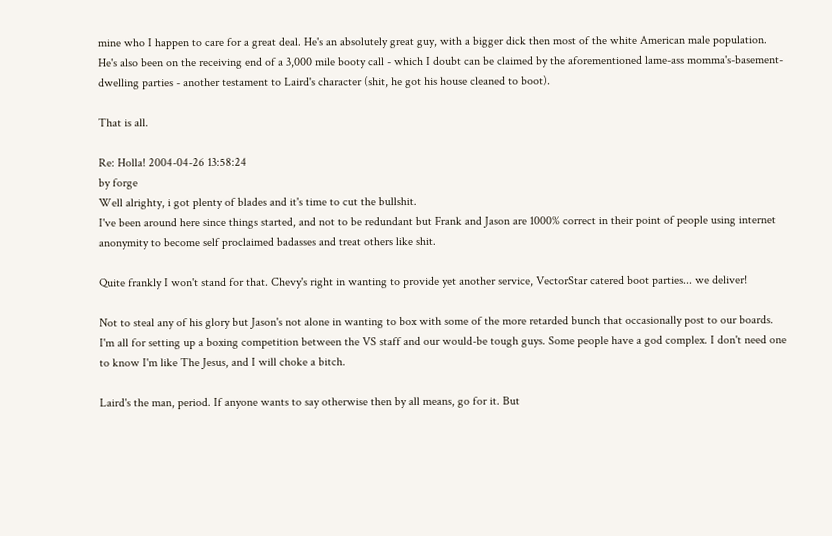mine who I happen to care for a great deal. He's an absolutely great guy, with a bigger dick then most of the white American male population. He's also been on the receiving end of a 3,000 mile booty call - which I doubt can be claimed by the aforementioned lame-ass momma's-basement-dwelling parties - another testament to Laird's character (shit, he got his house cleaned to boot).

That is all.

Re: Holla! 2004-04-26 13:58:24
by forge
Well alrighty, i got plenty of blades and it's time to cut the bullshit.
I've been around here since things started, and not to be redundant but Frank and Jason are 1000% correct in their point of people using internet anonymity to become self proclaimed badasses and treat others like shit.

Quite frankly I won't stand for that. Chevy's right in wanting to provide yet another service, VectorStar catered boot parties... we deliver!

Not to steal any of his glory but Jason's not alone in wanting to box with some of the more retarded bunch that occasionally post to our boards. I'm all for setting up a boxing competition between the VS staff and our would-be tough guys. Some people have a god complex. I don't need one to know I'm like The Jesus, and I will choke a bitch.

Laird's the man, period. If anyone wants to say otherwise then by all means, go for it. But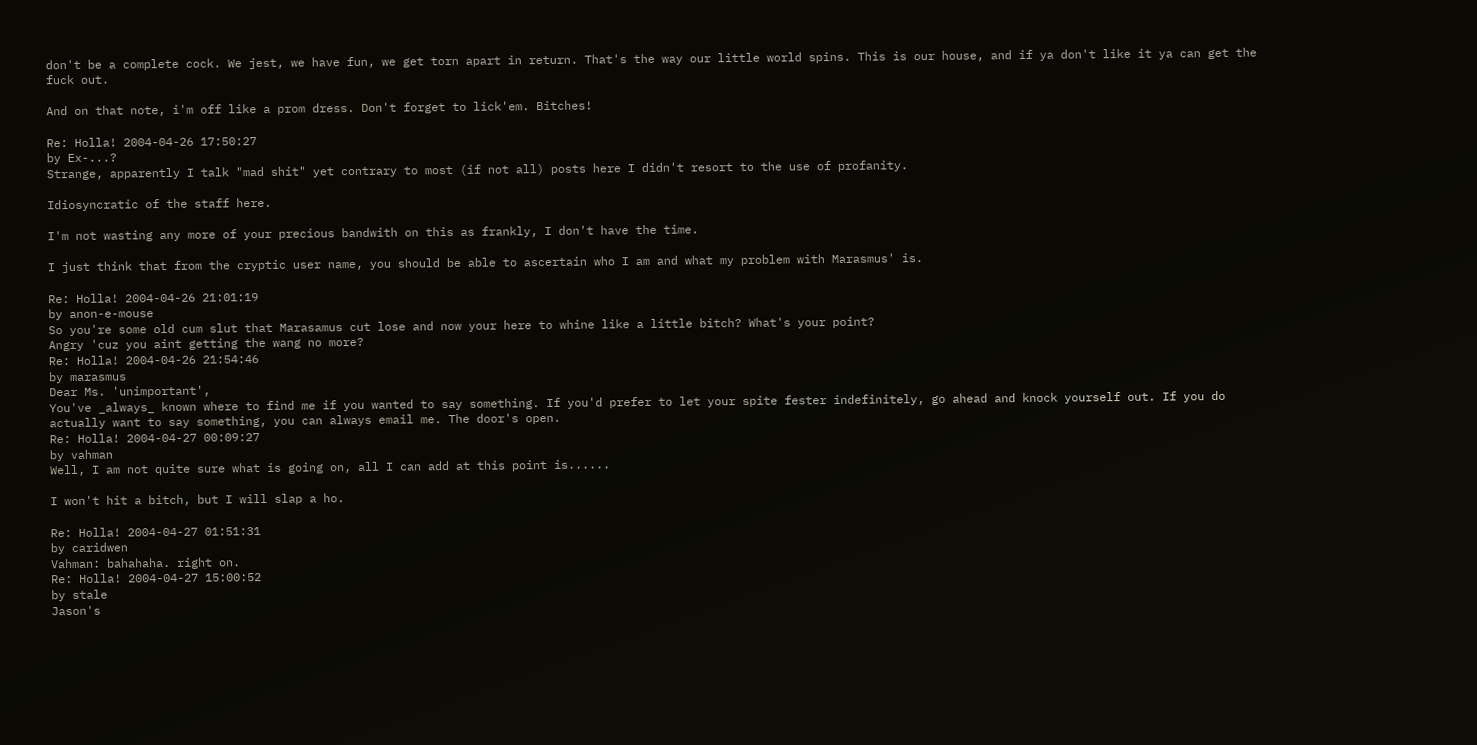don't be a complete cock. We jest, we have fun, we get torn apart in return. That's the way our little world spins. This is our house, and if ya don't like it ya can get the fuck out.

And on that note, i'm off like a prom dress. Don't forget to lick'em. Bitches!

Re: Holla! 2004-04-26 17:50:27
by Ex-...?
Strange, apparently I talk "mad shit" yet contrary to most (if not all) posts here I didn't resort to the use of profanity.

Idiosyncratic of the staff here.

I'm not wasting any more of your precious bandwith on this as frankly, I don't have the time.

I just think that from the cryptic user name, you should be able to ascertain who I am and what my problem with Marasmus' is.

Re: Holla! 2004-04-26 21:01:19
by anon-e-mouse
So you're some old cum slut that Marasamus cut lose and now your here to whine like a little bitch? What's your point?
Angry 'cuz you aint getting the wang no more?
Re: Holla! 2004-04-26 21:54:46
by marasmus
Dear Ms. 'unimportant',
You've _always_ known where to find me if you wanted to say something. If you'd prefer to let your spite fester indefinitely, go ahead and knock yourself out. If you do actually want to say something, you can always email me. The door's open.
Re: Holla! 2004-04-27 00:09:27
by vahman
Well, I am not quite sure what is going on, all I can add at this point is......

I won't hit a bitch, but I will slap a ho.

Re: Holla! 2004-04-27 01:51:31
by caridwen
Vahman: bahahaha. right on.
Re: Holla! 2004-04-27 15:00:52
by stale
Jason's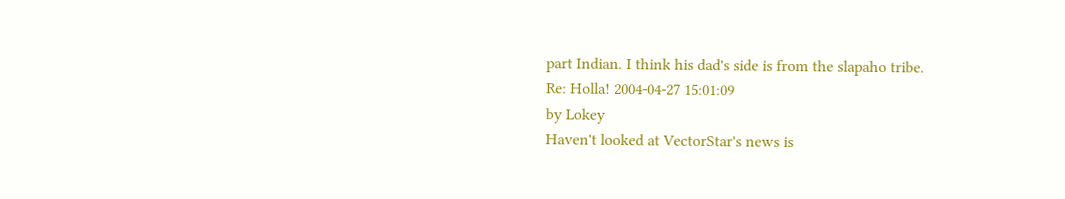part Indian. I think his dad's side is from the slapaho tribe.
Re: Holla! 2004-04-27 15:01:09
by Lokey
Haven't looked at VectorStar's news is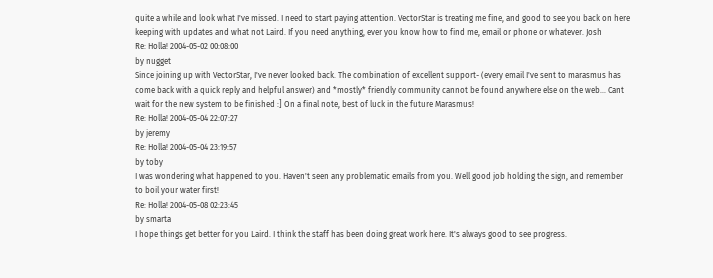quite a while and look what I've missed. I need to start paying attention. VectorStar is treating me fine, and good to see you back on here keeping with updates and what not Laird. If you need anything, ever you know how to find me, email or phone or whatever. Josh
Re: Holla! 2004-05-02 00:08:00
by nugget
Since joining up with VectorStar, I've never looked back. The combination of excellent support- (every email I've sent to marasmus has come back with a quick reply and helpful answer) and *mostly* friendly community cannot be found anywhere else on the web... Cant wait for the new system to be finished :] On a final note, best of luck in the future Marasmus!
Re: Holla! 2004-05-04 22:07:27
by jeremy
Re: Holla! 2004-05-04 23:19:57
by toby
I was wondering what happened to you. Haven't seen any problematic emails from you. Well good job holding the sign, and remember to boil your water first!
Re: Holla! 2004-05-08 02:23:45
by smarta
I hope things get better for you Laird. I think the staff has been doing great work here. It's always good to see progress.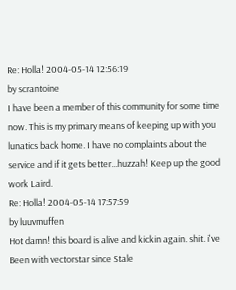Re: Holla! 2004-05-14 12:56:19
by scrantoine
I have been a member of this community for some time now. This is my primary means of keeping up with you lunatics back home. I have no complaints about the service and if it gets better...huzzah! Keep up the good work Laird.
Re: Holla! 2004-05-14 17:57:59
by luuvmuffen
Hot damn! this board is alive and kickin again. shit. i've Been with vectorstar since Stale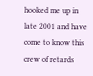hooked me up in late 2001 and have come to know this crew of retards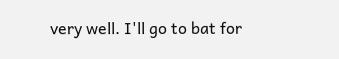very well. I'll go to bat for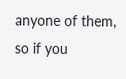anyone of them, so if you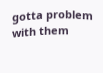gotta problem with them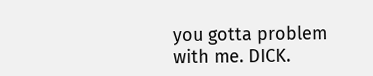you gotta problem with me. DICK.